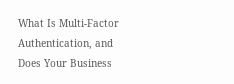What Is Multi-Factor Authentication, and Does Your Business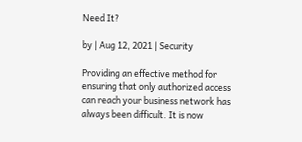Need It?

by | Aug 12, 2021 | Security

Providing an effective method for ensuring that only authorized access can reach your business network has always been difficult. It is now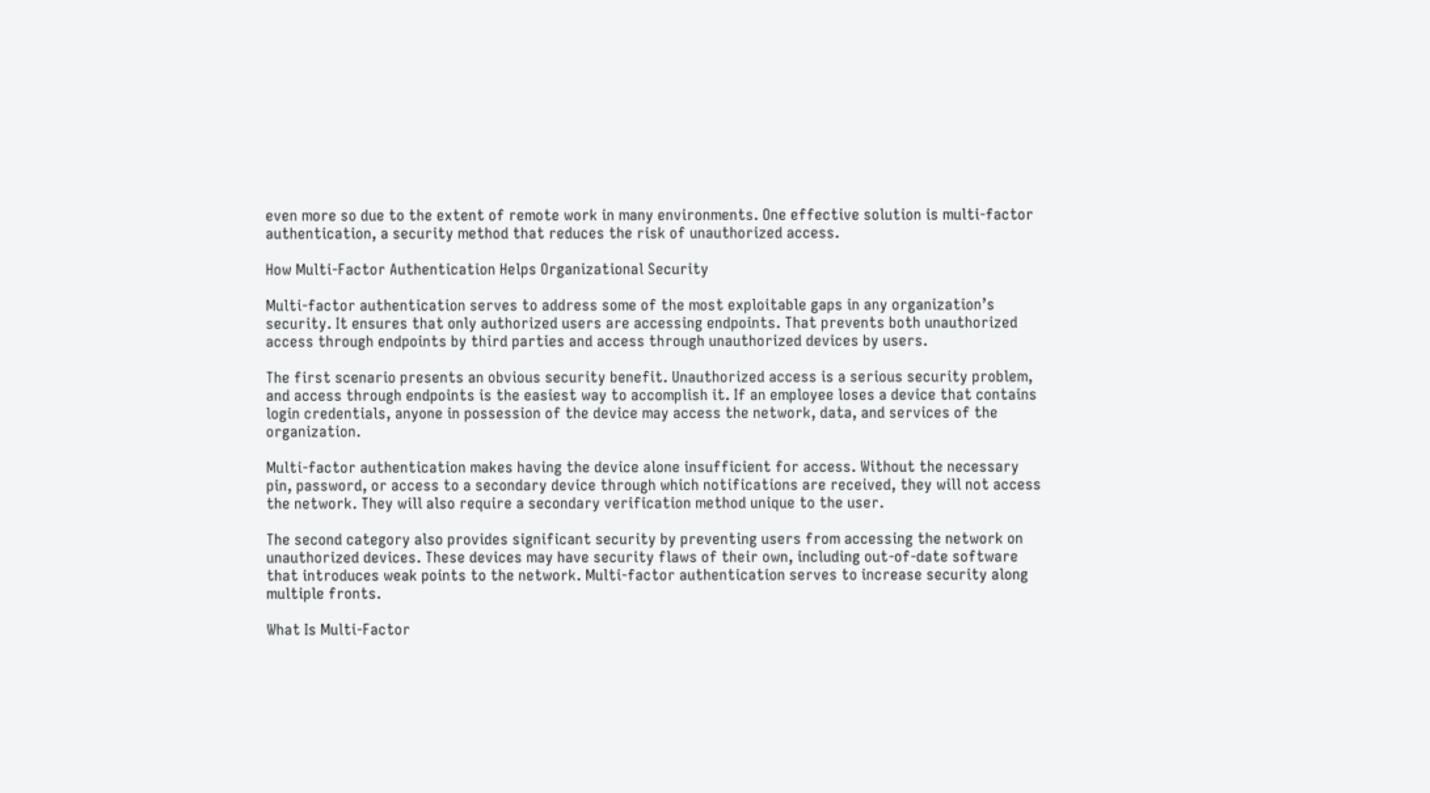even more so due to the extent of remote work in many environments. One effective solution is multi-factor authentication, a security method that reduces the risk of unauthorized access.

How Multi-Factor Authentication Helps Organizational Security

Multi-factor authentication serves to address some of the most exploitable gaps in any organization’s security. It ensures that only authorized users are accessing endpoints. That prevents both unauthorized access through endpoints by third parties and access through unauthorized devices by users.

The first scenario presents an obvious security benefit. Unauthorized access is a serious security problem, and access through endpoints is the easiest way to accomplish it. If an employee loses a device that contains login credentials, anyone in possession of the device may access the network, data, and services of the organization.

Multi-factor authentication makes having the device alone insufficient for access. Without the necessary pin, password, or access to a secondary device through which notifications are received, they will not access the network. They will also require a secondary verification method unique to the user.

The second category also provides significant security by preventing users from accessing the network on unauthorized devices. These devices may have security flaws of their own, including out-of-date software that introduces weak points to the network. Multi-factor authentication serves to increase security along multiple fronts.

What Is Multi-Factor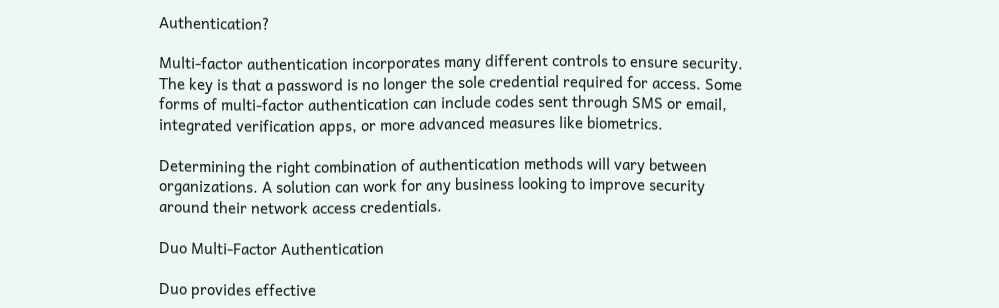Authentication?

Multi-factor authentication incorporates many different controls to ensure security. The key is that a password is no longer the sole credential required for access. Some forms of multi-factor authentication can include codes sent through SMS or email, integrated verification apps, or more advanced measures like biometrics.

Determining the right combination of authentication methods will vary between organizations. A solution can work for any business looking to improve security around their network access credentials.

Duo Multi-Factor Authentication

Duo provides effective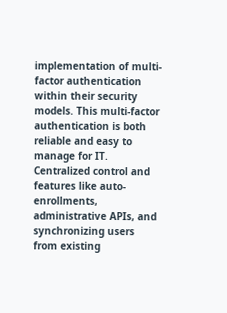implementation of multi-factor authentication within their security models. This multi-factor authentication is both reliable and easy to manage for IT. Centralized control and features like auto-enrollments, administrative APIs, and synchronizing users from existing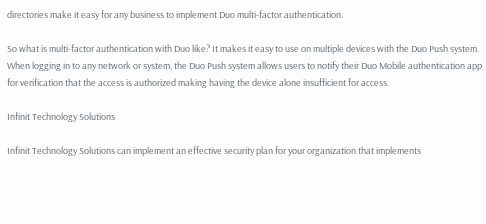directories make it easy for any business to implement Duo multi-factor authentication.

So what is multi-factor authentication with Duo like? It makes it easy to use on multiple devices with the Duo Push system. When logging in to any network or system, the Duo Push system allows users to notify their Duo Mobile authentication app for verification that the access is authorized making having the device alone insufficient for access.

Infinit Technology Solutions

Infinit Technology Solutions can implement an effective security plan for your organization that implements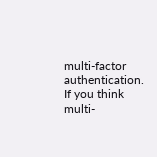multi-factor authentication. If you think multi-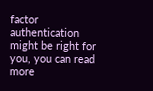factor authentication might be right for you, you can read more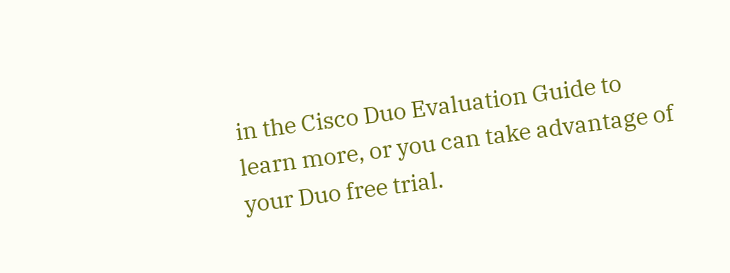in the Cisco Duo Evaluation Guide to learn more, or you can take advantage of your Duo free trial.